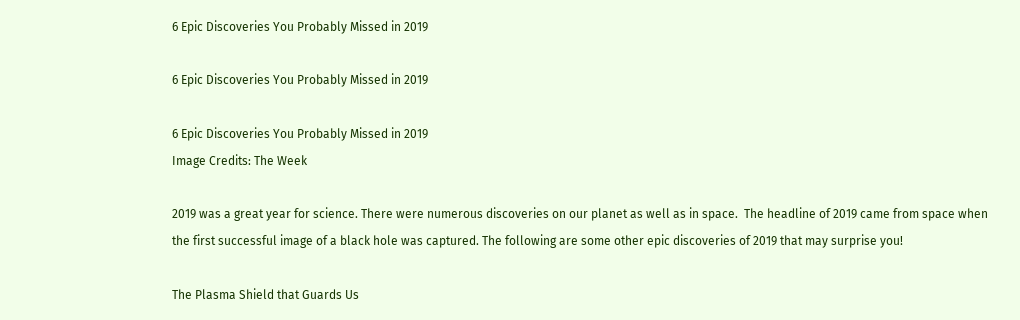6 Epic Discoveries You Probably Missed in 2019

6 Epic Discoveries You Probably Missed in 2019

6 Epic Discoveries You Probably Missed in 2019
Image Credits: The Week

2019 was a great year for science. There were numerous discoveries on our planet as well as in space.  The headline of 2019 came from space when the first successful image of a black hole was captured. The following are some other epic discoveries of 2019 that may surprise you!

The Plasma Shield that Guards Us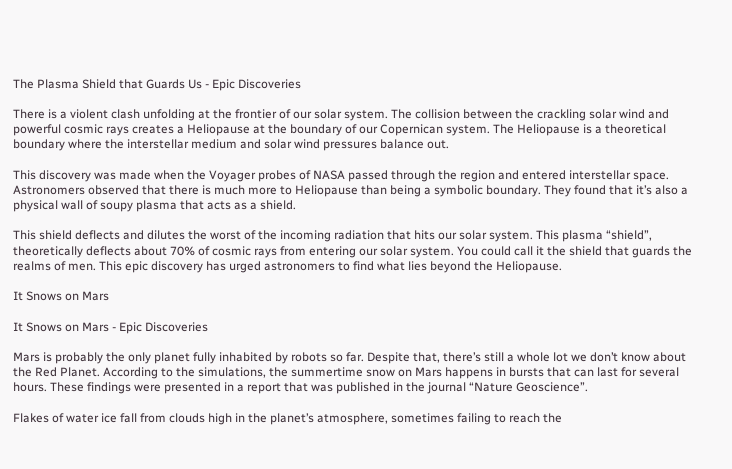The Plasma Shield that Guards Us - Epic Discoveries

There is a violent clash unfolding at the frontier of our solar system. The collision between the crackling solar wind and powerful cosmic rays creates a Heliopause at the boundary of our Copernican system. The Heliopause is a theoretical boundary where the interstellar medium and solar wind pressures balance out.

This discovery was made when the Voyager probes of NASA passed through the region and entered interstellar space. Astronomers observed that there is much more to Heliopause than being a symbolic boundary. They found that it’s also a physical wall of soupy plasma that acts as a shield.

This shield deflects and dilutes the worst of the incoming radiation that hits our solar system. This plasma “shield”, theoretically deflects about 70% of cosmic rays from entering our solar system. You could call it the shield that guards the realms of men. This epic discovery has urged astronomers to find what lies beyond the Heliopause.

It Snows on Mars

It Snows on Mars - Epic Discoveries

Mars is probably the only planet fully inhabited by robots so far. Despite that, there’s still a whole lot we don’t know about the Red Planet. According to the simulations, the summertime snow on Mars happens in bursts that can last for several hours. These findings were presented in a report that was published in the journal “Nature Geoscience”.

Flakes of water ice fall from clouds high in the planet’s atmosphere, sometimes failing to reach the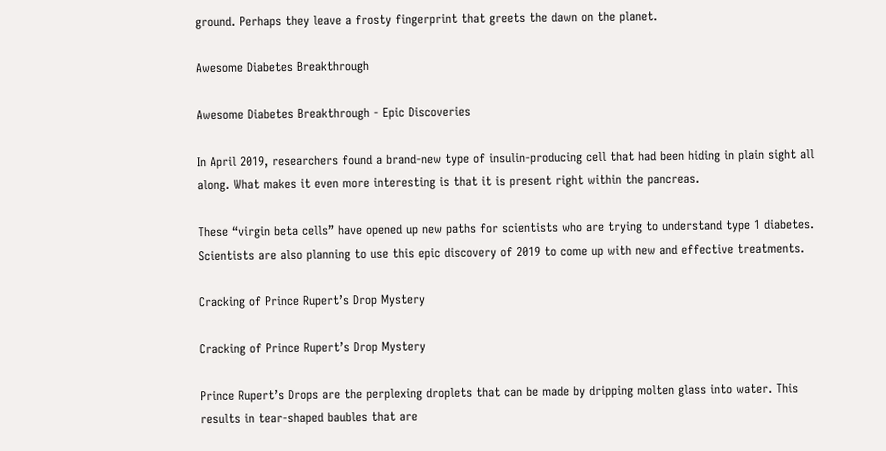ground. Perhaps they leave a frosty fingerprint that greets the dawn on the planet.

Awesome Diabetes Breakthrough

Awesome Diabetes Breakthrough - Epic Discoveries

In April 2019, researchers found a brand-new type of insulin-producing cell that had been hiding in plain sight all along. What makes it even more interesting is that it is present right within the pancreas.

These “virgin beta cells” have opened up new paths for scientists who are trying to understand type 1 diabetes. Scientists are also planning to use this epic discovery of 2019 to come up with new and effective treatments.

Cracking of Prince Rupert’s Drop Mystery

Cracking of Prince Rupert’s Drop Mystery

Prince Rupert’s Drops are the perplexing droplets that can be made by dripping molten glass into water. This results in tear-shaped baubles that are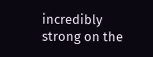incredibly strong on the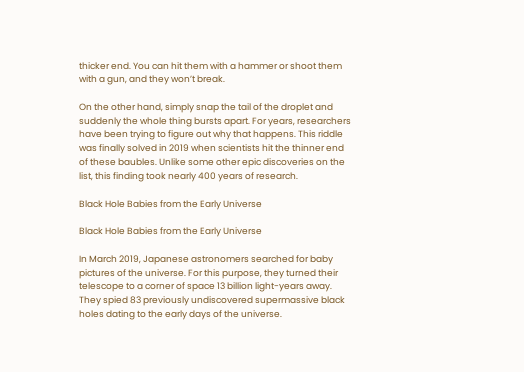thicker end. You can hit them with a hammer or shoot them with a gun, and they won’t break.

On the other hand, simply snap the tail of the droplet and suddenly the whole thing bursts apart. For years, researchers have been trying to figure out why that happens. This riddle was finally solved in 2019 when scientists hit the thinner end of these baubles. Unlike some other epic discoveries on the list, this finding took nearly 400 years of research.

Black Hole Babies from the Early Universe

Black Hole Babies from the Early Universe

In March 2019, Japanese astronomers searched for baby pictures of the universe. For this purpose, they turned their telescope to a corner of space 13 billion light-years away. They spied 83 previously undiscovered supermassive black holes dating to the early days of the universe.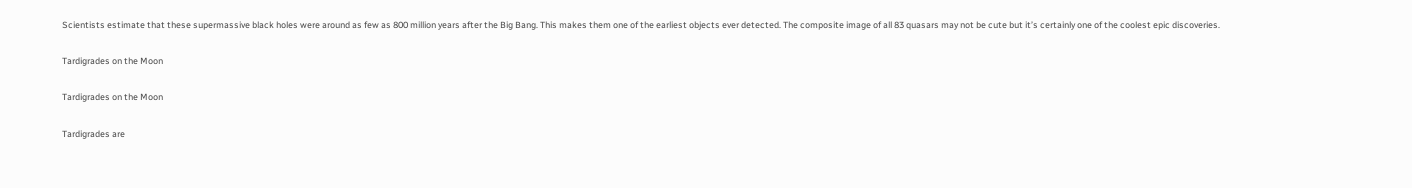Scientists estimate that these supermassive black holes were around as few as 800 million years after the Big Bang. This makes them one of the earliest objects ever detected. The composite image of all 83 quasars may not be cute but it’s certainly one of the coolest epic discoveries.

Tardigrades on the Moon

Tardigrades on the Moon

Tardigrades are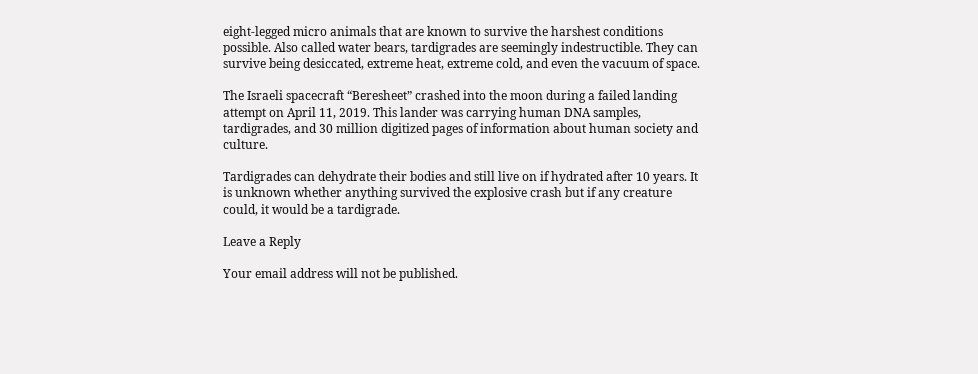eight-legged micro animals that are known to survive the harshest conditions possible. Also called water bears, tardigrades are seemingly indestructible. They can survive being desiccated, extreme heat, extreme cold, and even the vacuum of space.

The Israeli spacecraft “Beresheet” crashed into the moon during a failed landing attempt on April 11, 2019. This lander was carrying human DNA samples, tardigrades, and 30 million digitized pages of information about human society and culture.

Tardigrades can dehydrate their bodies and still live on if hydrated after 10 years. It is unknown whether anything survived the explosive crash but if any creature could, it would be a tardigrade.

Leave a Reply

Your email address will not be published.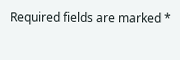Required fields are marked *